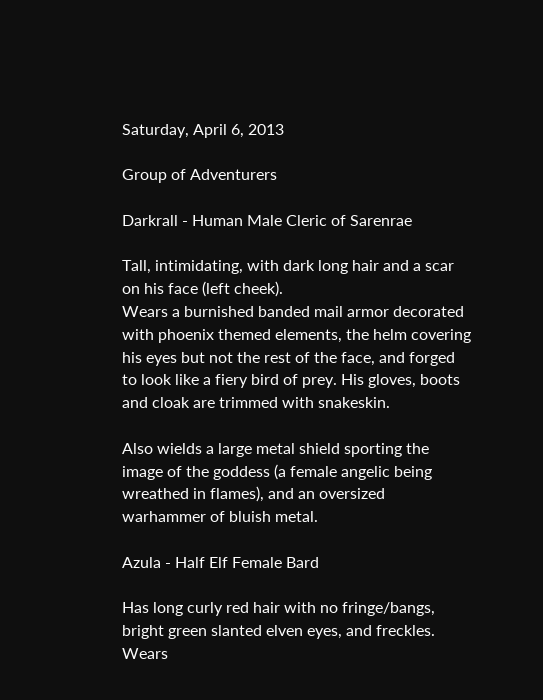Saturday, April 6, 2013

Group of Adventurers

Darkrall - Human Male Cleric of Sarenrae

Tall, intimidating, with dark long hair and a scar on his face (left cheek).
Wears a burnished banded mail armor decorated with phoenix themed elements, the helm covering his eyes but not the rest of the face, and forged to look like a fiery bird of prey. His gloves, boots and cloak are trimmed with snakeskin.

Also wields a large metal shield sporting the image of the goddess (a female angelic being wreathed in flames), and an oversized warhammer of bluish metal.

Azula - Half Elf Female Bard

Has long curly red hair with no fringe/bangs, bright green slanted elven eyes, and freckles. Wears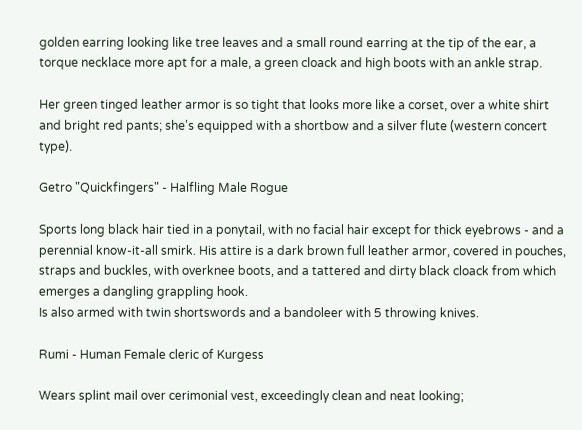golden earring looking like tree leaves and a small round earring at the tip of the ear, a torque necklace more apt for a male, a green cloack and high boots with an ankle strap.

Her green tinged leather armor is so tight that looks more like a corset, over a white shirt and bright red pants; she's equipped with a shortbow and a silver flute (western concert type).

Getro "Quickfingers" - Halfling Male Rogue

Sports long black hair tied in a ponytail, with no facial hair except for thick eyebrows - and a perennial know-it-all smirk. His attire is a dark brown full leather armor, covered in pouches, straps and buckles, with overknee boots, and a tattered and dirty black cloack from which emerges a dangling grappling hook.
Is also armed with twin shortswords and a bandoleer with 5 throwing knives.

Rumi - Human Female cleric of Kurgess

Wears splint mail over cerimonial vest, exceedingly clean and neat looking;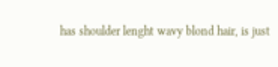has shoulder lenght wavy blond hair, is just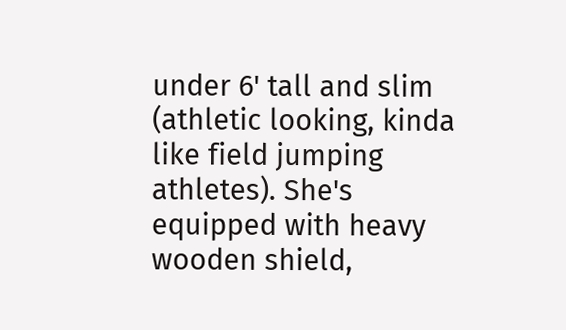under 6' tall and slim (athletic looking, kinda like field jumping athletes). She's equipped with heavy wooden shield,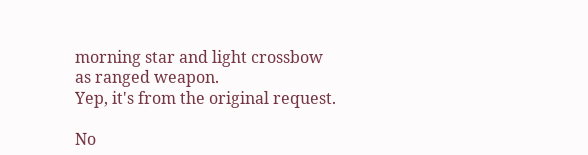morning star and light crossbow as ranged weapon.
Yep, it's from the original request.

No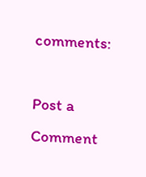comments:

Post a Comment